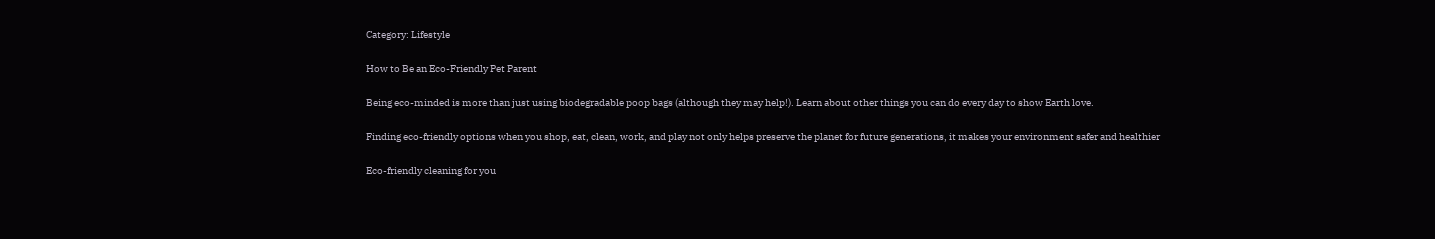Category: Lifestyle

How to Be an Eco-Friendly Pet Parent

Being eco-minded is more than just using biodegradable poop bags (although they may help!). Learn about other things you can do every day to show Earth love.

Finding eco-friendly options when you shop, eat, clean, work, and play not only helps preserve the planet for future generations, it makes your environment safer and healthier

Eco-friendly cleaning for you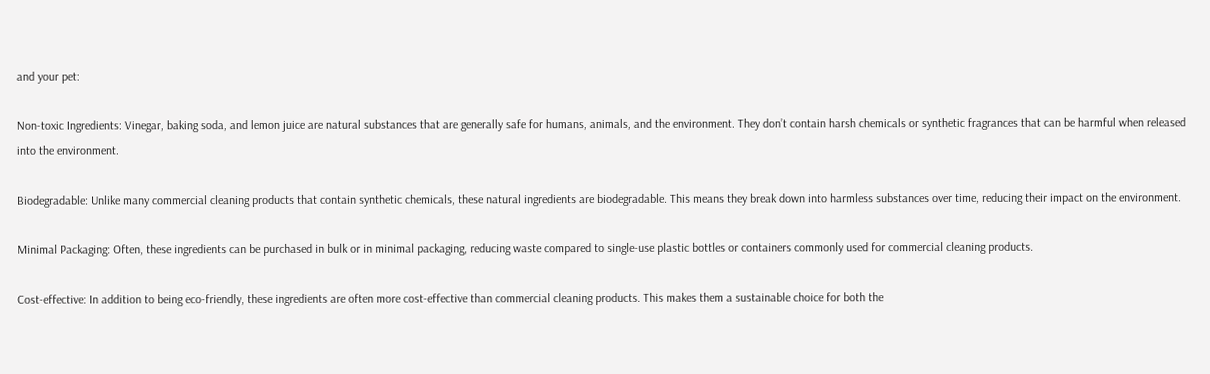and your pet:

Non-toxic Ingredients: Vinegar, baking soda, and lemon juice are natural substances that are generally safe for humans, animals, and the environment. They don’t contain harsh chemicals or synthetic fragrances that can be harmful when released into the environment.

Biodegradable: Unlike many commercial cleaning products that contain synthetic chemicals, these natural ingredients are biodegradable. This means they break down into harmless substances over time, reducing their impact on the environment.

Minimal Packaging: Often, these ingredients can be purchased in bulk or in minimal packaging, reducing waste compared to single-use plastic bottles or containers commonly used for commercial cleaning products.

Cost-effective: In addition to being eco-friendly, these ingredients are often more cost-effective than commercial cleaning products. This makes them a sustainable choice for both the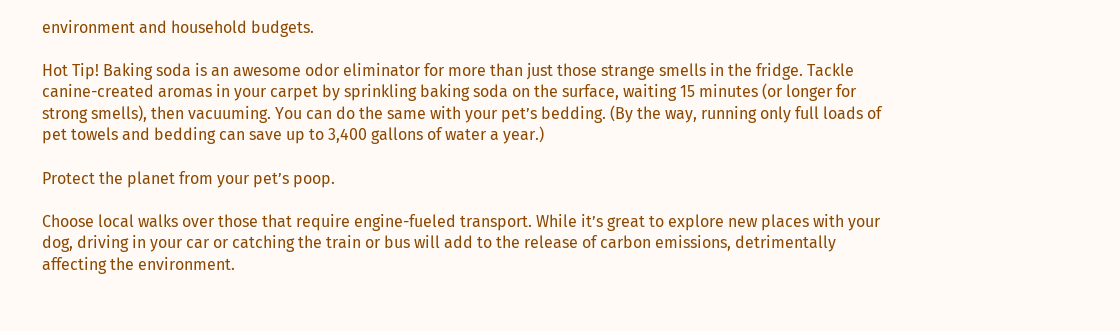environment and household budgets.

Hot Tip! Baking soda is an awesome odor eliminator for more than just those strange smells in the fridge. Tackle canine-created aromas in your carpet by sprinkling baking soda on the surface, waiting 15 minutes (or longer for strong smells), then vacuuming. You can do the same with your pet’s bedding. (By the way, running only full loads of pet towels and bedding can save up to 3,400 gallons of water a year.)

Protect the planet from your pet’s poop.

Choose local walks over those that require engine-fueled transport. While it’s great to explore new places with your dog, driving in your car or catching the train or bus will add to the release of carbon emissions, detrimentally affecting the environment.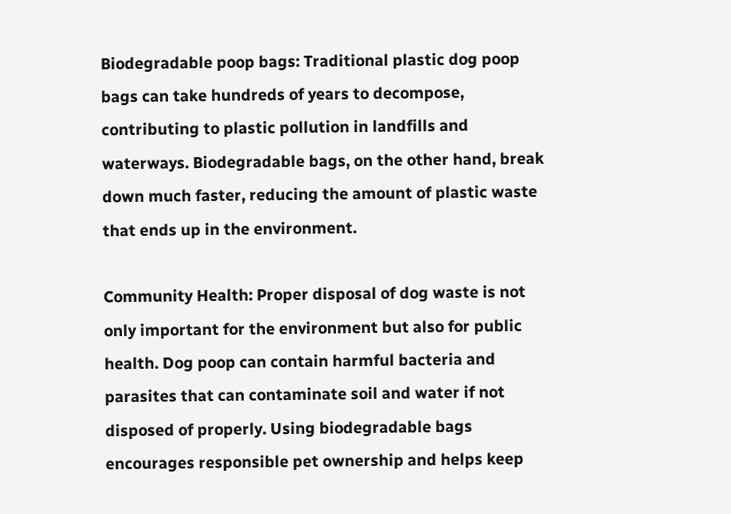Biodegradable poop bags: Traditional plastic dog poop bags can take hundreds of years to decompose, contributing to plastic pollution in landfills and waterways. Biodegradable bags, on the other hand, break down much faster, reducing the amount of plastic waste that ends up in the environment.

Community Health: Proper disposal of dog waste is not only important for the environment but also for public health. Dog poop can contain harmful bacteria and parasites that can contaminate soil and water if not disposed of properly. Using biodegradable bags encourages responsible pet ownership and helps keep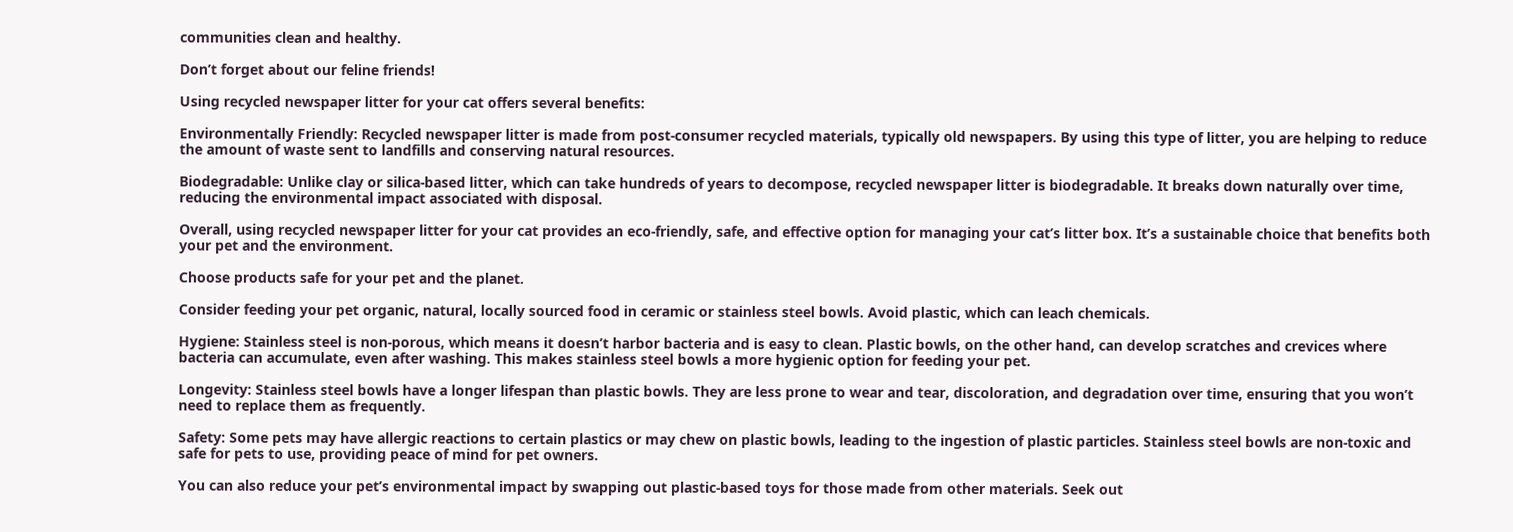communities clean and healthy.

Don’t forget about our feline friends!

Using recycled newspaper litter for your cat offers several benefits:

Environmentally Friendly: Recycled newspaper litter is made from post-consumer recycled materials, typically old newspapers. By using this type of litter, you are helping to reduce the amount of waste sent to landfills and conserving natural resources.

Biodegradable: Unlike clay or silica-based litter, which can take hundreds of years to decompose, recycled newspaper litter is biodegradable. It breaks down naturally over time, reducing the environmental impact associated with disposal.

Overall, using recycled newspaper litter for your cat provides an eco-friendly, safe, and effective option for managing your cat’s litter box. It’s a sustainable choice that benefits both your pet and the environment.

Choose products safe for your pet and the planet.

Consider feeding your pet organic, natural, locally sourced food in ceramic or stainless steel bowls. Avoid plastic, which can leach chemicals.

Hygiene: Stainless steel is non-porous, which means it doesn’t harbor bacteria and is easy to clean. Plastic bowls, on the other hand, can develop scratches and crevices where bacteria can accumulate, even after washing. This makes stainless steel bowls a more hygienic option for feeding your pet.

Longevity: Stainless steel bowls have a longer lifespan than plastic bowls. They are less prone to wear and tear, discoloration, and degradation over time, ensuring that you won’t need to replace them as frequently.

Safety: Some pets may have allergic reactions to certain plastics or may chew on plastic bowls, leading to the ingestion of plastic particles. Stainless steel bowls are non-toxic and safe for pets to use, providing peace of mind for pet owners.

You can also reduce your pet’s environmental impact by swapping out plastic-based toys for those made from other materials. Seek out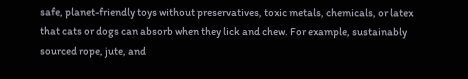safe, planet-friendly toys without preservatives, toxic metals, chemicals, or latex that cats or dogs can absorb when they lick and chew. For example, sustainably sourced rope, jute, and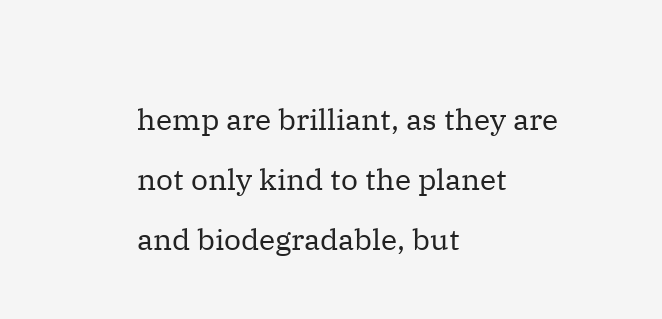hemp are brilliant, as they are not only kind to the planet and biodegradable, but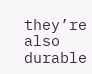they’re also durable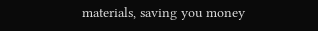materials, saving you money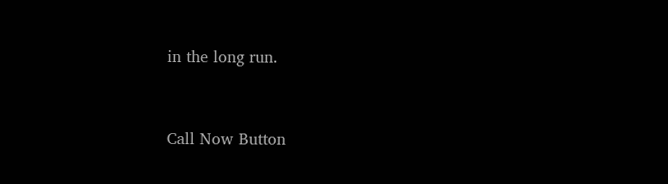in the long run.


Call Now Button